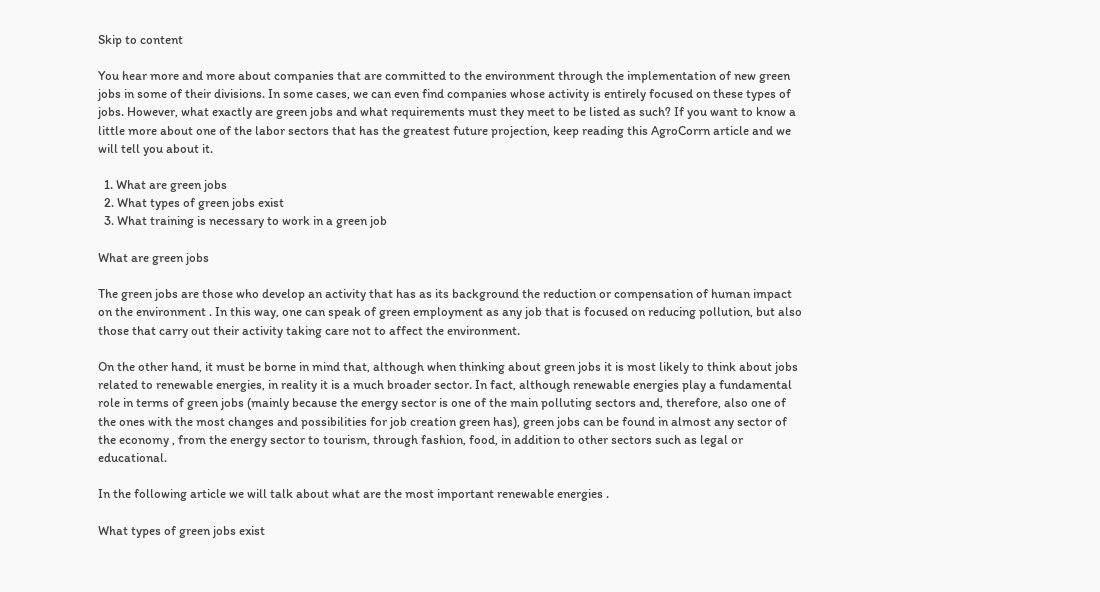Skip to content

You hear more and more about companies that are committed to the environment through the implementation of new green jobs in some of their divisions. In some cases, we can even find companies whose activity is entirely focused on these types of jobs. However, what exactly are green jobs and what requirements must they meet to be listed as such? If you want to know a little more about one of the labor sectors that has the greatest future projection, keep reading this AgroCorrn article and we will tell you about it.

  1. What are green jobs
  2. What types of green jobs exist
  3. What training is necessary to work in a green job

What are green jobs

The green jobs are those who develop an activity that has as its background the reduction or compensation of human impact on the environment . In this way, one can speak of green employment as any job that is focused on reducing pollution, but also those that carry out their activity taking care not to affect the environment.

On the other hand, it must be borne in mind that, although when thinking about green jobs it is most likely to think about jobs related to renewable energies, in reality it is a much broader sector. In fact, although renewable energies play a fundamental role in terms of green jobs (mainly because the energy sector is one of the main polluting sectors and, therefore, also one of the ones with the most changes and possibilities for job creation green has), green jobs can be found in almost any sector of the economy , from the energy sector to tourism, through fashion, food, in addition to other sectors such as legal or educational.

In the following article we will talk about what are the most important renewable energies .

What types of green jobs exist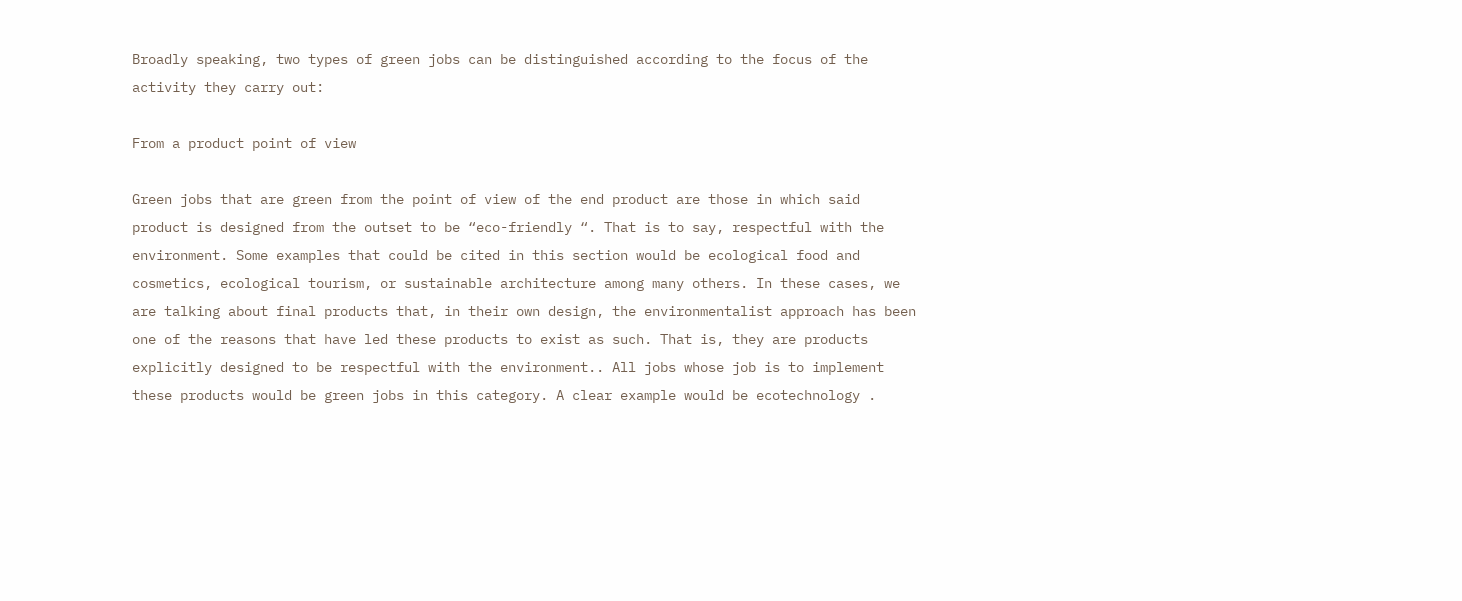Broadly speaking, two types of green jobs can be distinguished according to the focus of the activity they carry out:

From a product point of view

Green jobs that are green from the point of view of the end product are those in which said product is designed from the outset to be “eco-friendly “. That is to say, respectful with the environment. Some examples that could be cited in this section would be ecological food and cosmetics, ecological tourism, or sustainable architecture among many others. In these cases, we are talking about final products that, in their own design, the environmentalist approach has been one of the reasons that have led these products to exist as such. That is, they are products explicitly designed to be respectful with the environment.. All jobs whose job is to implement these products would be green jobs in this category. A clear example would be ecotechnology .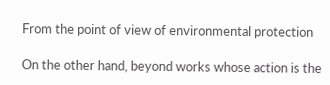From the point of view of environmental protection

On the other hand, beyond works whose action is the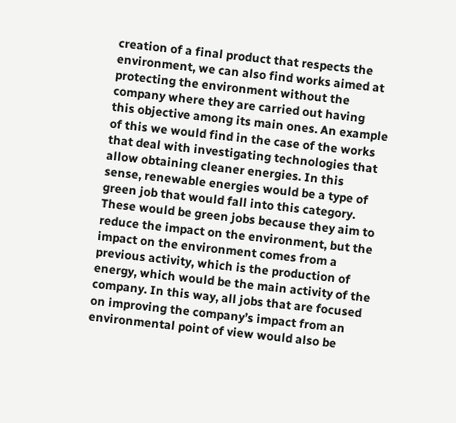creation of a final product that respects the environment, we can also find works aimed at protecting the environment without the company where they are carried out having this objective among its main ones. An example of this we would find in the case of the works that deal with investigating technologies that allow obtaining cleaner energies. In this sense, renewable energies would be a type of green job that would fall into this category. These would be green jobs because they aim to reduce the impact on the environment, but the impact on the environment comes from a previous activity, which is the production of energy, which would be the main activity of the company. In this way, all jobs that are focused on improving the company’s impact from an environmental point of view would also be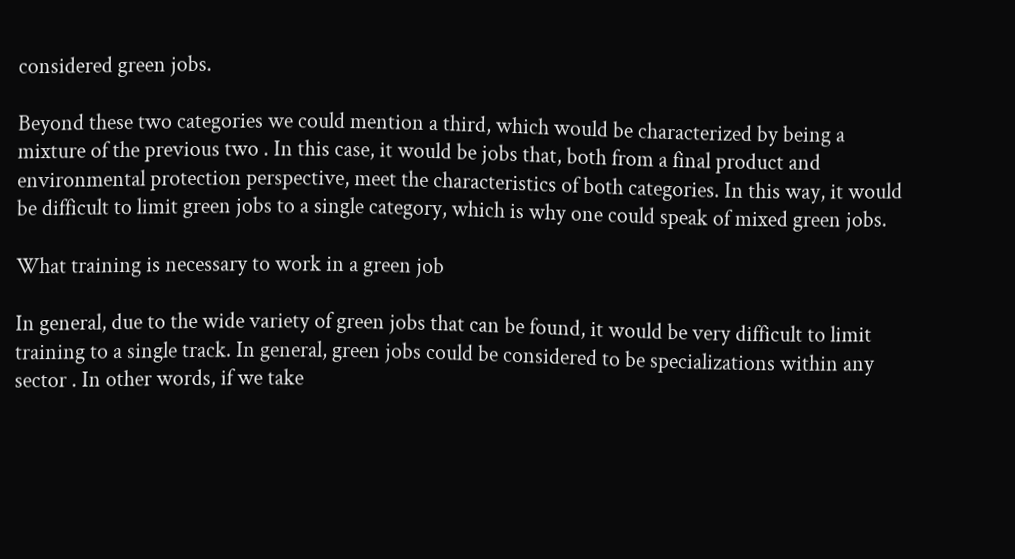considered green jobs.

Beyond these two categories we could mention a third, which would be characterized by being a mixture of the previous two . In this case, it would be jobs that, both from a final product and environmental protection perspective, meet the characteristics of both categories. In this way, it would be difficult to limit green jobs to a single category, which is why one could speak of mixed green jobs.

What training is necessary to work in a green job

In general, due to the wide variety of green jobs that can be found, it would be very difficult to limit training to a single track. In general, green jobs could be considered to be specializations within any sector . In other words, if we take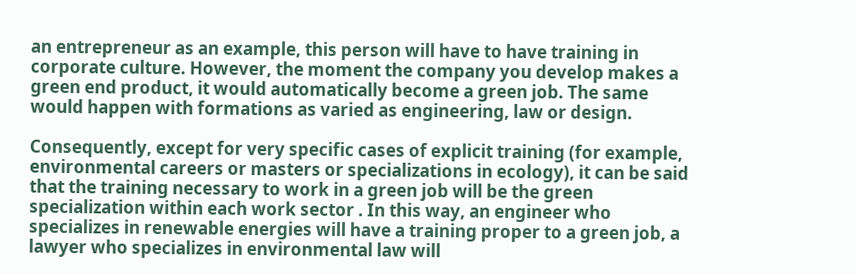an entrepreneur as an example, this person will have to have training in corporate culture. However, the moment the company you develop makes a green end product, it would automatically become a green job. The same would happen with formations as varied as engineering, law or design.

Consequently, except for very specific cases of explicit training (for example, environmental careers or masters or specializations in ecology), it can be said that the training necessary to work in a green job will be the green specialization within each work sector . In this way, an engineer who specializes in renewable energies will have a training proper to a green job, a lawyer who specializes in environmental law will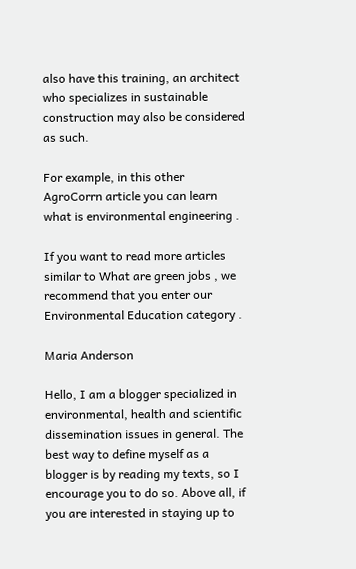also have this training, an architect who specializes in sustainable construction may also be considered as such.

For example, in this other AgroCorrn article you can learn what is environmental engineering .

If you want to read more articles similar to What are green jobs , we recommend that you enter our Environmental Education category .

Maria Anderson

Hello, I am a blogger specialized in environmental, health and scientific dissemination issues in general. The best way to define myself as a blogger is by reading my texts, so I encourage you to do so. Above all, if you are interested in staying up to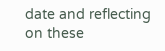date and reflecting on these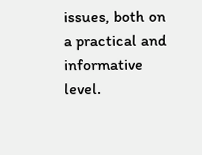issues, both on a practical and informative level.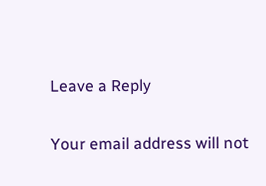Leave a Reply

Your email address will not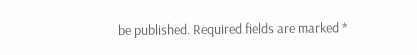be published. Required fields are marked *